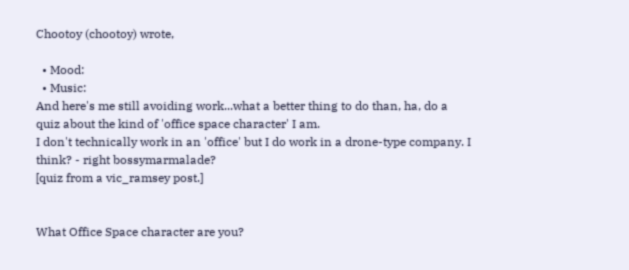Chootoy (chootoy) wrote,

  • Mood:
  • Music:
And here's me still avoiding work...what a better thing to do than, ha, do a quiz about the kind of 'office space character' I am.
I don't technically work in an 'office' but I do work in a drone-type company. I think? - right bossymarmalade?
[quiz from a vic_ramsey post.]


What Office Space character are you?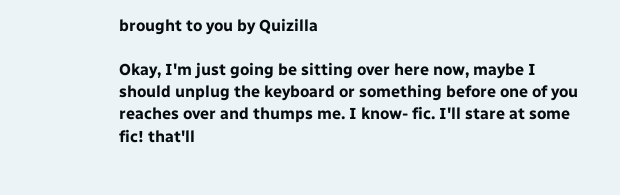brought to you by Quizilla

Okay, I'm just going be sitting over here now, maybe I should unplug the keyboard or something before one of you reaches over and thumps me. I know- fic. I'll stare at some fic! that'll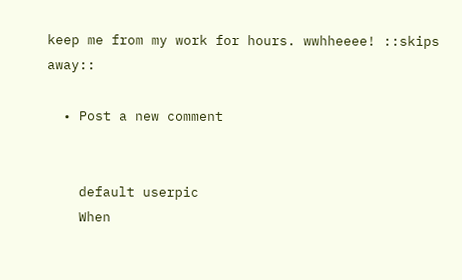keep me from my work for hours. wwhheeee! ::skips away::

  • Post a new comment


    default userpic
    When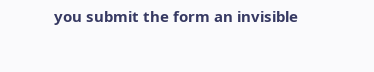you submit the form an invisible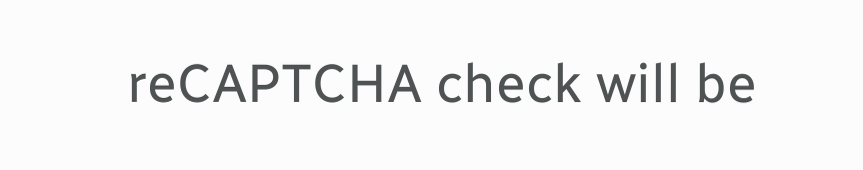reCAPTCHA check will be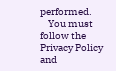performed.
    You must follow the Privacy Policy and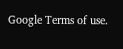Google Terms of use.